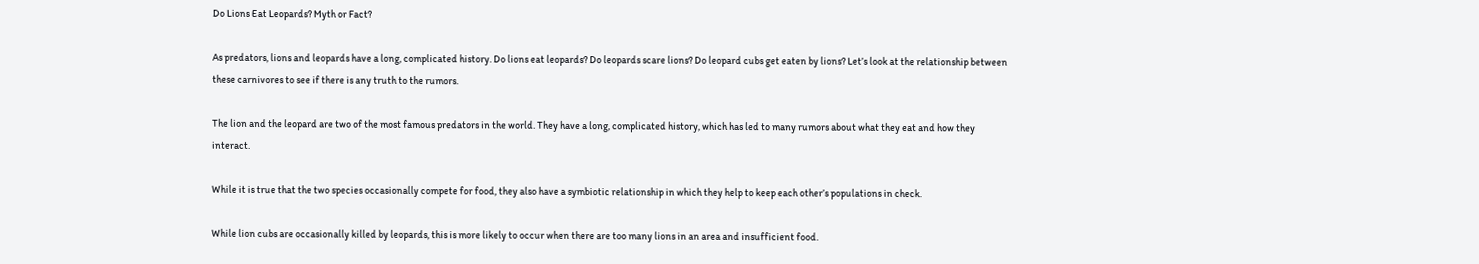Do Lions Eat Leopards? Myth or Fact?

As predators, lions and leopards have a long, complicated history. Do lions eat leopards? Do leopards scare lions? Do leopard cubs get eaten by lions? Let’s look at the relationship between these carnivores to see if there is any truth to the rumors.

The lion and the leopard are two of the most famous predators in the world. They have a long, complicated history, which has led to many rumors about what they eat and how they interact.

While it is true that the two species occasionally compete for food, they also have a symbiotic relationship in which they help to keep each other’s populations in check.

While lion cubs are occasionally killed by leopards, this is more likely to occur when there are too many lions in an area and insufficient food.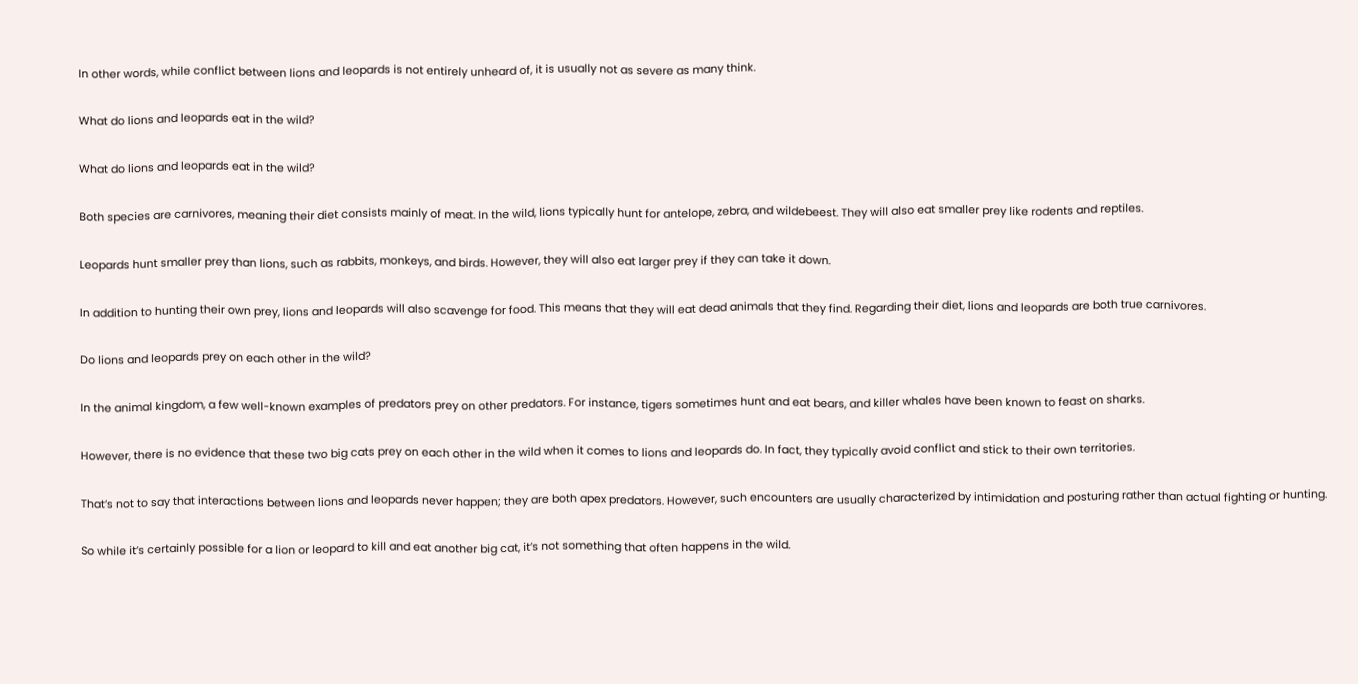In other words, while conflict between lions and leopards is not entirely unheard of, it is usually not as severe as many think.

What do lions and leopards eat in the wild?

What do lions and leopards eat in the wild?

Both species are carnivores, meaning their diet consists mainly of meat. In the wild, lions typically hunt for antelope, zebra, and wildebeest. They will also eat smaller prey like rodents and reptiles.

Leopards hunt smaller prey than lions, such as rabbits, monkeys, and birds. However, they will also eat larger prey if they can take it down.

In addition to hunting their own prey, lions and leopards will also scavenge for food. This means that they will eat dead animals that they find. Regarding their diet, lions and leopards are both true carnivores.

Do lions and leopards prey on each other in the wild?

In the animal kingdom, a few well-known examples of predators prey on other predators. For instance, tigers sometimes hunt and eat bears, and killer whales have been known to feast on sharks.

However, there is no evidence that these two big cats prey on each other in the wild when it comes to lions and leopards do. In fact, they typically avoid conflict and stick to their own territories.

That’s not to say that interactions between lions and leopards never happen; they are both apex predators. However, such encounters are usually characterized by intimidation and posturing rather than actual fighting or hunting.

So while it’s certainly possible for a lion or leopard to kill and eat another big cat, it’s not something that often happens in the wild.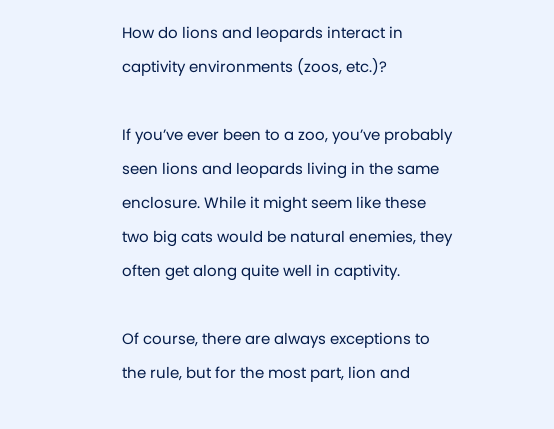How do lions and leopards interact in captivity environments (zoos, etc.)?

If you’ve ever been to a zoo, you’ve probably seen lions and leopards living in the same enclosure. While it might seem like these two big cats would be natural enemies, they often get along quite well in captivity.

Of course, there are always exceptions to the rule, but for the most part, lion and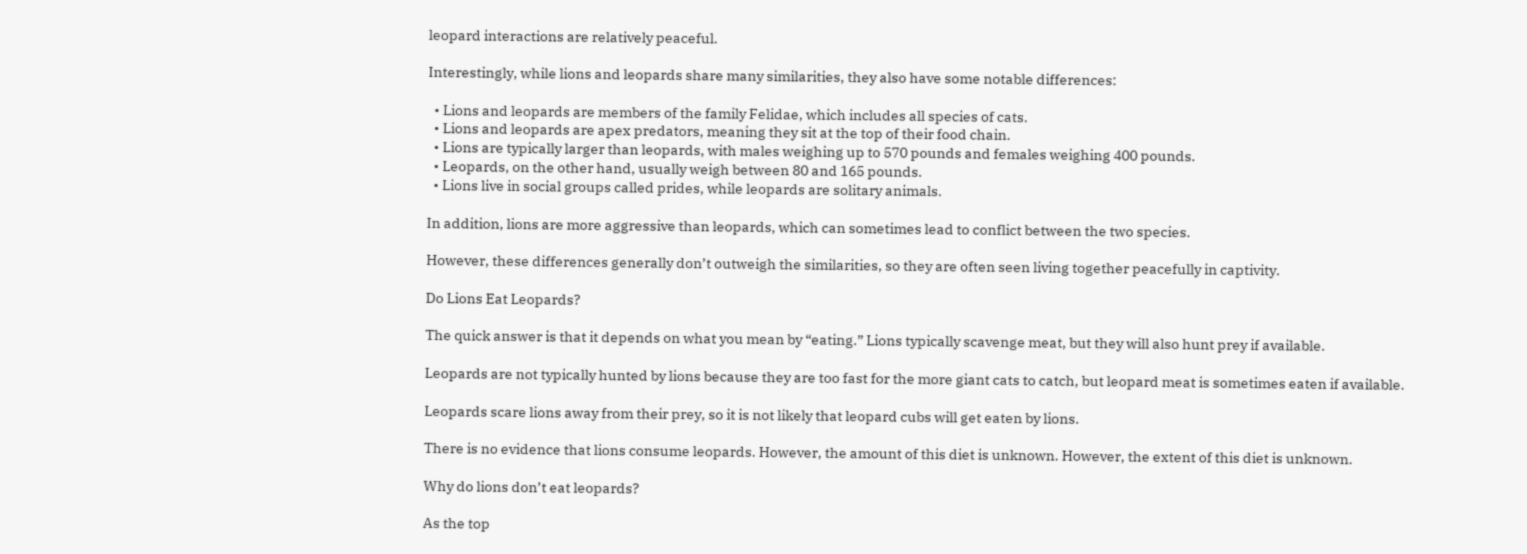leopard interactions are relatively peaceful.

Interestingly, while lions and leopards share many similarities, they also have some notable differences:

  • Lions and leopards are members of the family Felidae, which includes all species of cats.
  • Lions and leopards are apex predators, meaning they sit at the top of their food chain.
  • Lions are typically larger than leopards, with males weighing up to 570 pounds and females weighing 400 pounds.
  • Leopards, on the other hand, usually weigh between 80 and 165 pounds.
  • Lions live in social groups called prides, while leopards are solitary animals.

In addition, lions are more aggressive than leopards, which can sometimes lead to conflict between the two species.

However, these differences generally don’t outweigh the similarities, so they are often seen living together peacefully in captivity.

Do Lions Eat Leopards?

The quick answer is that it depends on what you mean by “eating.” Lions typically scavenge meat, but they will also hunt prey if available.

Leopards are not typically hunted by lions because they are too fast for the more giant cats to catch, but leopard meat is sometimes eaten if available.

Leopards scare lions away from their prey, so it is not likely that leopard cubs will get eaten by lions.

There is no evidence that lions consume leopards. However, the amount of this diet is unknown. However, the extent of this diet is unknown.

Why do lions don’t eat leopards?

As the top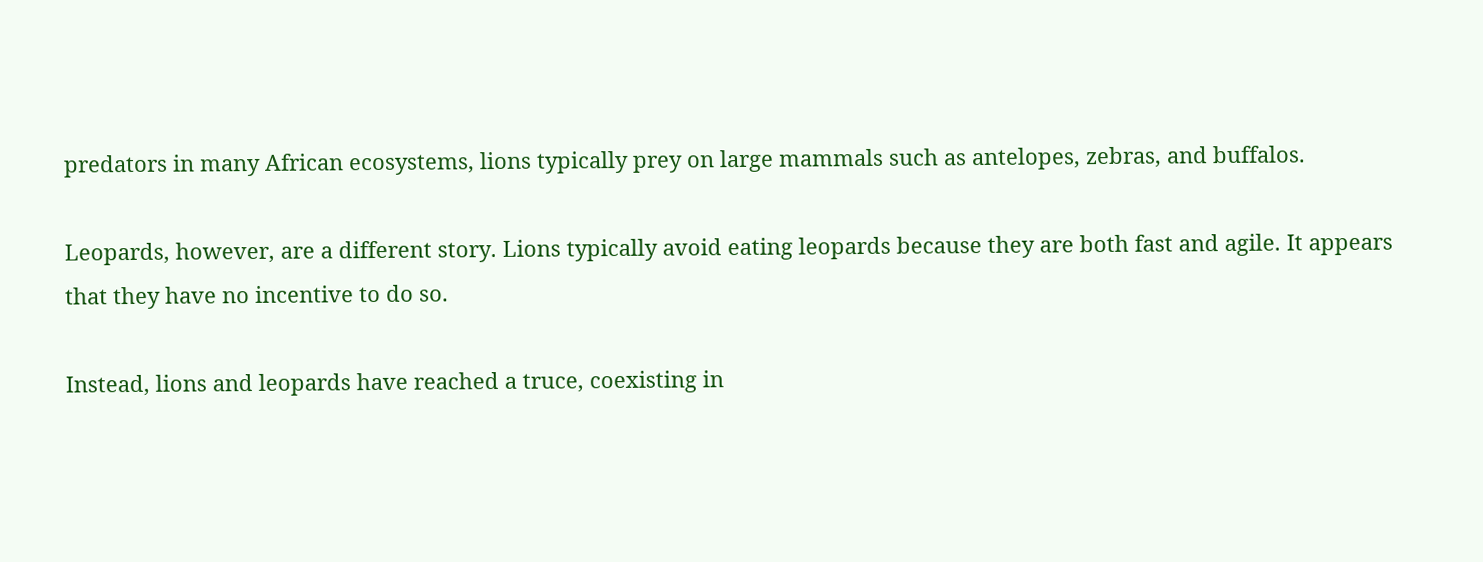predators in many African ecosystems, lions typically prey on large mammals such as antelopes, zebras, and buffalos.

Leopards, however, are a different story. Lions typically avoid eating leopards because they are both fast and agile. It appears that they have no incentive to do so.

Instead, lions and leopards have reached a truce, coexisting in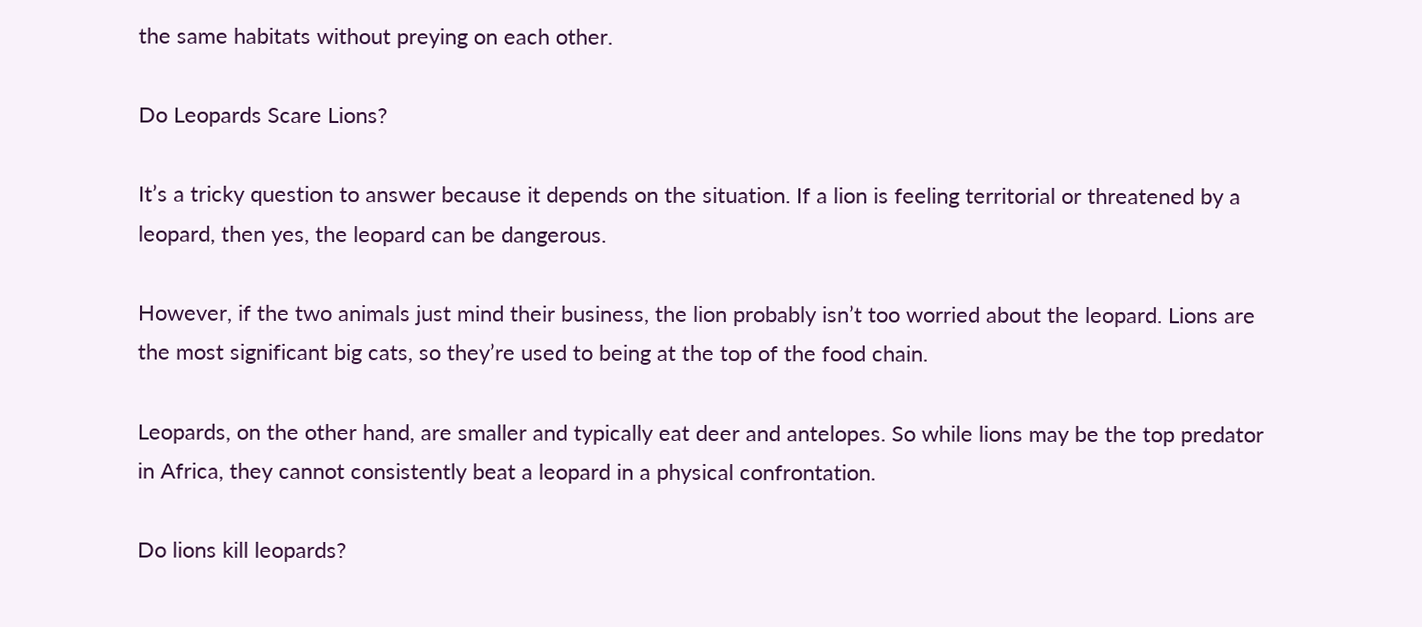the same habitats without preying on each other.

Do Leopards Scare Lions?

It’s a tricky question to answer because it depends on the situation. If a lion is feeling territorial or threatened by a leopard, then yes, the leopard can be dangerous.

However, if the two animals just mind their business, the lion probably isn’t too worried about the leopard. Lions are the most significant big cats, so they’re used to being at the top of the food chain.

Leopards, on the other hand, are smaller and typically eat deer and antelopes. So while lions may be the top predator in Africa, they cannot consistently beat a leopard in a physical confrontation.

Do lions kill leopards?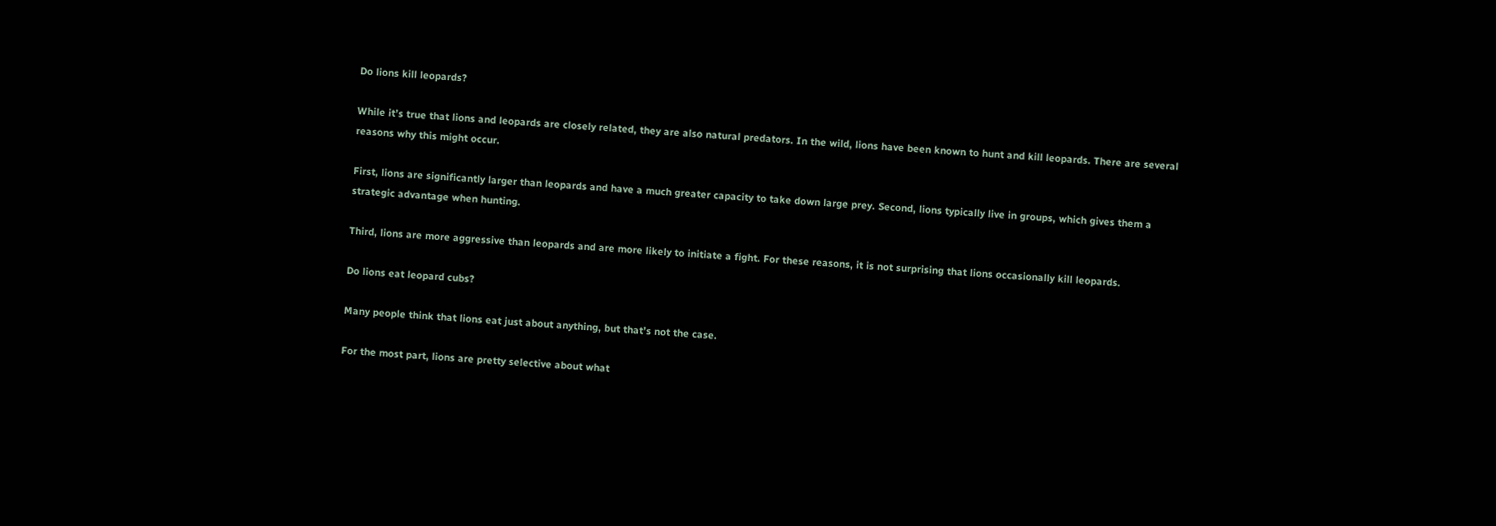Do lions kill leopards?

While it’s true that lions and leopards are closely related, they are also natural predators. In the wild, lions have been known to hunt and kill leopards. There are several reasons why this might occur.

First, lions are significantly larger than leopards and have a much greater capacity to take down large prey. Second, lions typically live in groups, which gives them a strategic advantage when hunting.

Third, lions are more aggressive than leopards and are more likely to initiate a fight. For these reasons, it is not surprising that lions occasionally kill leopards.

Do lions eat leopard cubs?

Many people think that lions eat just about anything, but that’s not the case.

For the most part, lions are pretty selective about what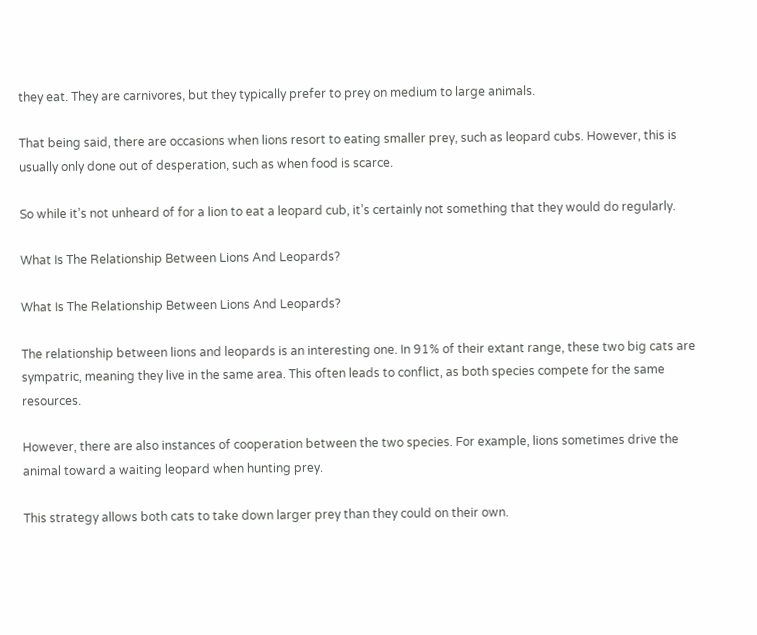they eat. They are carnivores, but they typically prefer to prey on medium to large animals.

That being said, there are occasions when lions resort to eating smaller prey, such as leopard cubs. However, this is usually only done out of desperation, such as when food is scarce.

So while it’s not unheard of for a lion to eat a leopard cub, it’s certainly not something that they would do regularly.

What Is The Relationship Between Lions And Leopards?

What Is The Relationship Between Lions And Leopards?

The relationship between lions and leopards is an interesting one. In 91% of their extant range, these two big cats are sympatric, meaning they live in the same area. This often leads to conflict, as both species compete for the same resources.

However, there are also instances of cooperation between the two species. For example, lions sometimes drive the animal toward a waiting leopard when hunting prey.

This strategy allows both cats to take down larger prey than they could on their own.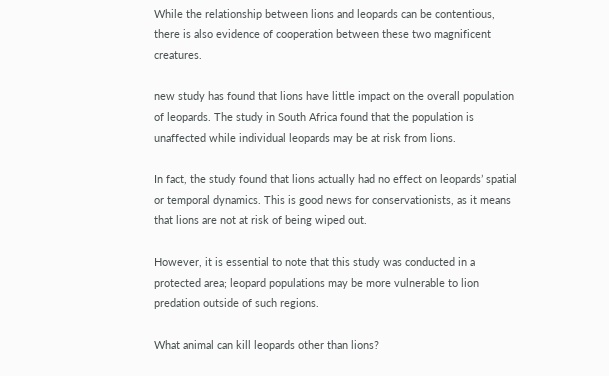While the relationship between lions and leopards can be contentious, there is also evidence of cooperation between these two magnificent creatures.

new study has found that lions have little impact on the overall population of leopards. The study in South Africa found that the population is unaffected while individual leopards may be at risk from lions.

In fact, the study found that lions actually had no effect on leopards’ spatial or temporal dynamics. This is good news for conservationists, as it means that lions are not at risk of being wiped out.

However, it is essential to note that this study was conducted in a protected area; leopard populations may be more vulnerable to lion predation outside of such regions.

What animal can kill leopards other than lions?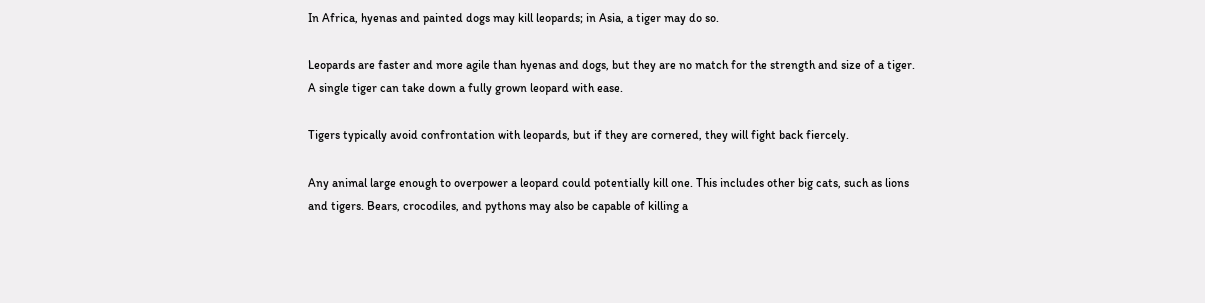In Africa, hyenas and painted dogs may kill leopards; in Asia, a tiger may do so.

Leopards are faster and more agile than hyenas and dogs, but they are no match for the strength and size of a tiger. A single tiger can take down a fully grown leopard with ease.

Tigers typically avoid confrontation with leopards, but if they are cornered, they will fight back fiercely.

Any animal large enough to overpower a leopard could potentially kill one. This includes other big cats, such as lions and tigers. Bears, crocodiles, and pythons may also be capable of killing a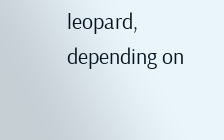leopard, depending on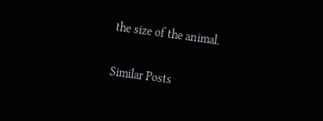the size of the animal.

Similar Posts